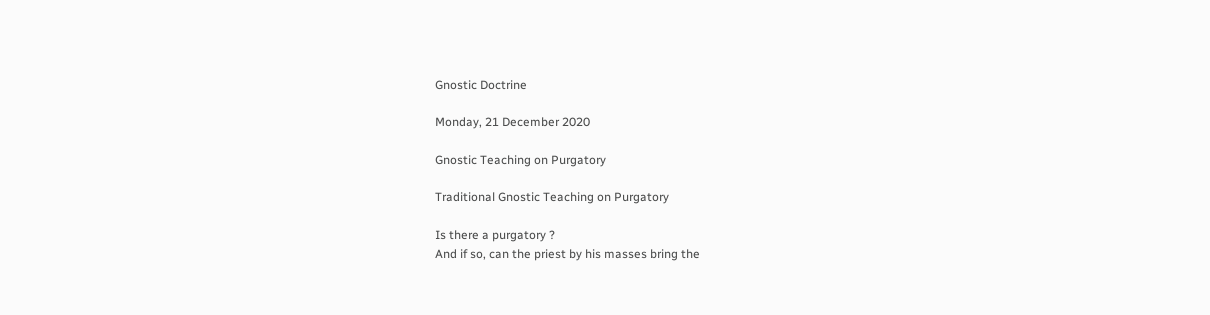Gnostic Doctrine

Monday, 21 December 2020

Gnostic Teaching on Purgatory

Traditional Gnostic Teaching on Purgatory

Is there a purgatory ?
And if so, can the priest by his masses bring the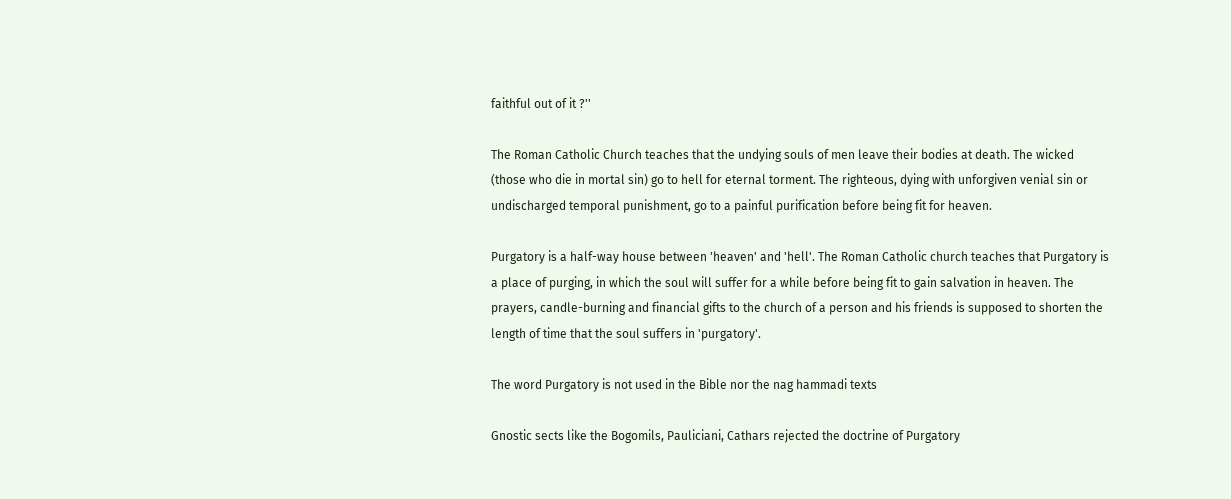faithful out of it ?''

The Roman Catholic Church teaches that the undying souls of men leave their bodies at death. The wicked (those who die in mortal sin) go to hell for eternal torment. The righteous, dying with unforgiven venial sin or undischarged temporal punishment, go to a painful purification before being fit for heaven.

Purgatory is a half-way house between 'heaven' and 'hell'. The Roman Catholic church teaches that Purgatory is a place of purging, in which the soul will suffer for a while before being fit to gain salvation in heaven. The prayers, candle-burning and financial gifts to the church of a person and his friends is supposed to shorten the length of time that the soul suffers in 'purgatory'.

The word Purgatory is not used in the Bible nor the nag hammadi texts

Gnostic sects like the Bogomils, Pauliciani, Cathars rejected the doctrine of Purgatory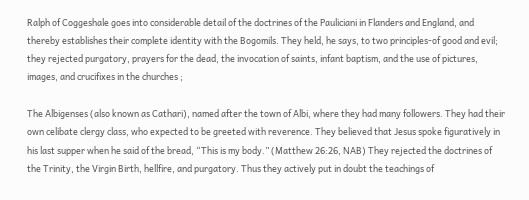Ralph of Coggeshale goes into considerable detail of the doctrines of the Pauliciani in Flanders and England, and thereby establishes their complete identity with the Bogomils. They held, he says, to two principles-of good and evil; they rejected purgatory, prayers for the dead, the invocation of saints, infant baptism, and the use of pictures, images, and crucifixes in the churches ;

The Albigenses (also known as Cathari), named after the town of Albi, where they had many followers. They had their own celibate clergy class, who expected to be greeted with reverence. They believed that Jesus spoke figuratively in his last supper when he said of the bread, “This is my body.” (Matthew 26:26, NAB) They rejected the doctrines of the Trinity, the Virgin Birth, hellfire, and purgatory. Thus they actively put in doubt the teachings of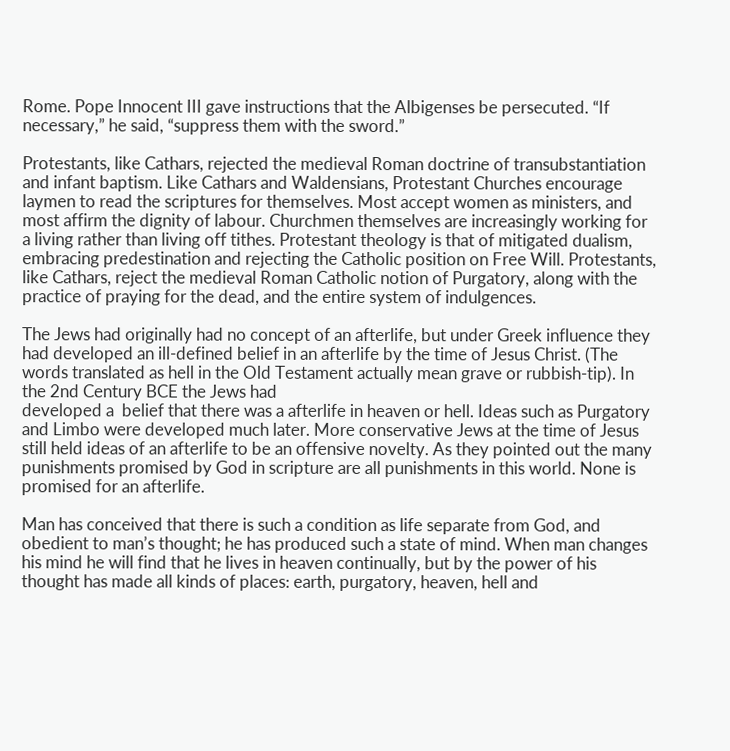Rome. Pope Innocent III gave instructions that the Albigenses be persecuted. “If necessary,” he said, “suppress them with the sword.”

Protestants, like Cathars, rejected the medieval Roman doctrine of transubstantiation and infant baptism. Like Cathars and Waldensians, Protestant Churches encourage laymen to read the scriptures for themselves. Most accept women as ministers, and most affirm the dignity of labour. Churchmen themselves are increasingly working for a living rather than living off tithes. Protestant theology is that of mitigated dualism, embracing predestination and rejecting the Catholic position on Free Will. Protestants, like Cathars, reject the medieval Roman Catholic notion of Purgatory, along with the practice of praying for the dead, and the entire system of indulgences.

The Jews had originally had no concept of an afterlife, but under Greek influence they had developed an ill-defined belief in an afterlife by the time of Jesus Christ. (The words translated as hell in the Old Testament actually mean grave or rubbish-tip). In the 2nd Century BCE the Jews had
developed a  belief that there was a afterlife in heaven or hell. Ideas such as Purgatory and Limbo were developed much later. More conservative Jews at the time of Jesus still held ideas of an afterlife to be an offensive novelty. As they pointed out the many punishments promised by God in scripture are all punishments in this world. None is promised for an afterlife.

Man has conceived that there is such a condition as life separate from God, and obedient to man’s thought; he has produced such a state of mind. When man changes his mind he will find that he lives in heaven continually, but by the power of his thought has made all kinds of places: earth, purgatory, heaven, hell and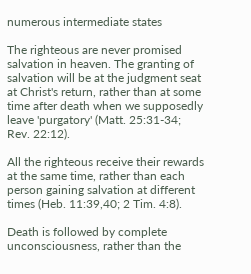numerous intermediate states

The righteous are never promised salvation in heaven. The granting of salvation will be at the judgment seat at Christ's return, rather than at some time after death when we supposedly leave 'purgatory' (Matt. 25:31-34; Rev. 22:12).

All the righteous receive their rewards at the same time, rather than each person gaining salvation at different times (Heb. 11:39,40; 2 Tim. 4:8).

Death is followed by complete unconsciousness, rather than the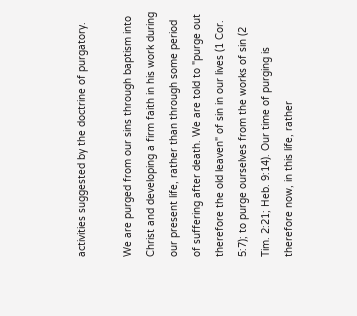activities suggested by the doctrine of purgatory.

We are purged from our sins through baptism into Christ and developing a firm faith in his work during our present life, rather than through some period of suffering after death. We are told to "purge out therefore the old leaven" of sin in our lives (1 Cor. 5:7); to purge ourselves from the works of sin (2 Tim. 2:21; Heb. 9:14). Our time of purging is therefore now, in this life, rather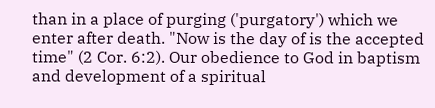than in a place of purging ('purgatory') which we enter after death. "Now is the day of is the accepted time" (2 Cor. 6:2). Our obedience to God in baptism and development of a spiritual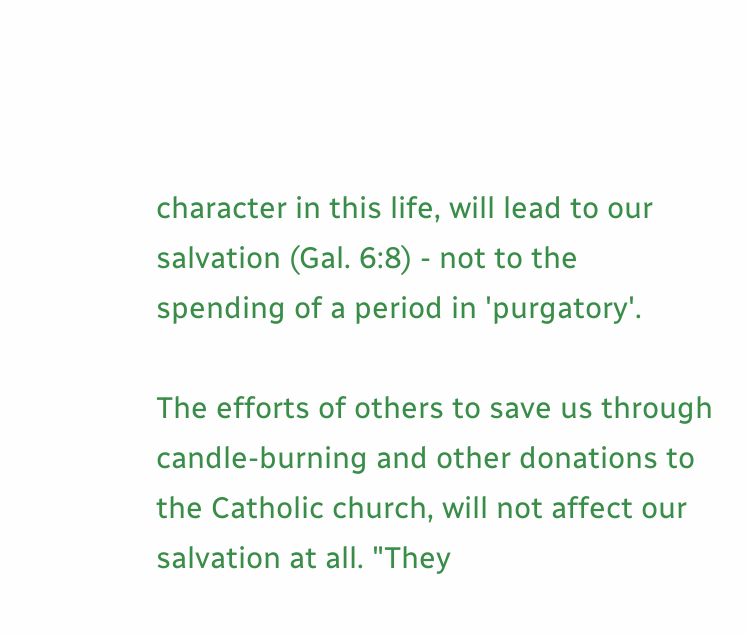character in this life, will lead to our salvation (Gal. 6:8) - not to the spending of a period in 'purgatory'.

The efforts of others to save us through candle-burning and other donations to the Catholic church, will not affect our salvation at all. "They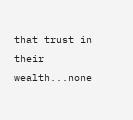that trust in their wealth...none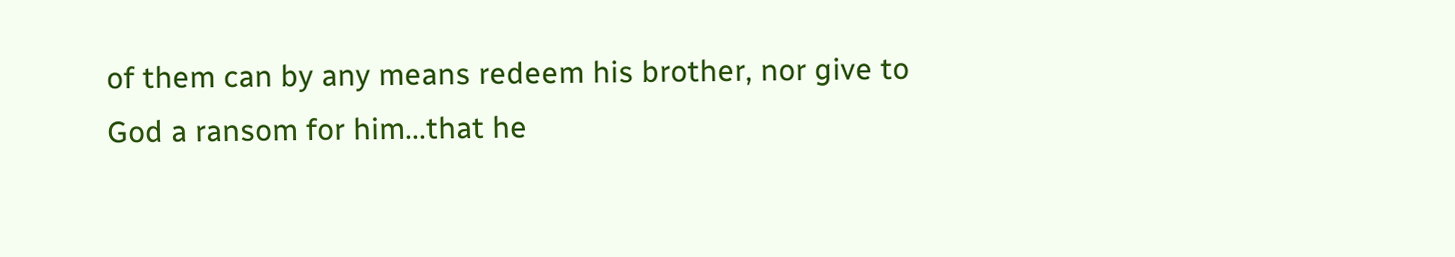of them can by any means redeem his brother, nor give to God a ransom for him...that he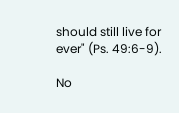should still live for ever" (Ps. 49:6-9).

No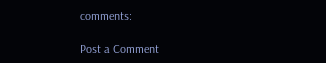comments:

Post a Comment